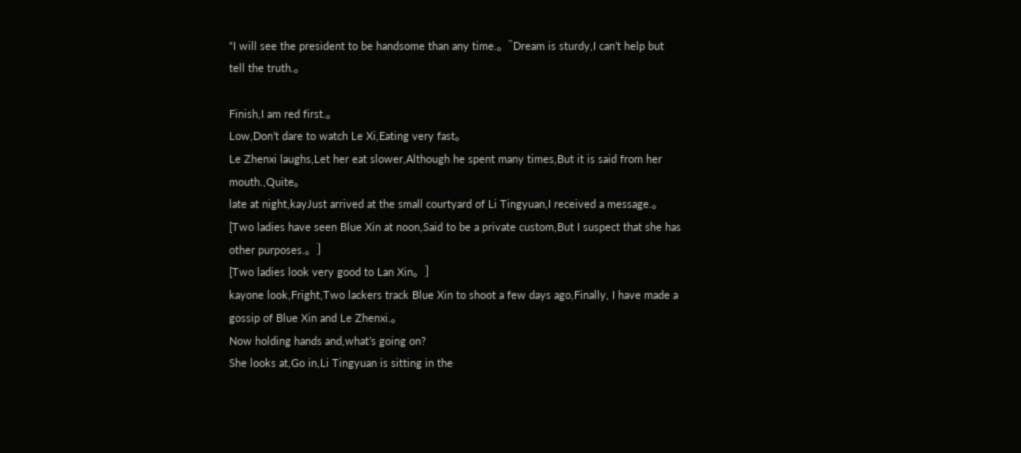“I will see the president to be handsome than any time.。”Dream is sturdy,I can’t help but tell the truth.。

Finish,I am red first.。
Low,Don’t dare to watch Le Xi,Eating very fast。
Le Zhenxi laughs,Let her eat slower,Although he spent many times,But it is said from her mouth.,Quite。
late at night,kayJust arrived at the small courtyard of Li Tingyuan,I received a message.。
[Two ladies have seen Blue Xin at noon,Said to be a private custom,But I suspect that she has other purposes.。]
[Two ladies look very good to Lan Xin。]
kayone look,Fright,Two lackers track Blue Xin to shoot a few days ago,Finally, I have made a gossip of Blue Xin and Le Zhenxi.。
Now holding hands and,what’s going on?
She looks at,Go in,Li Tingyuan is sitting in the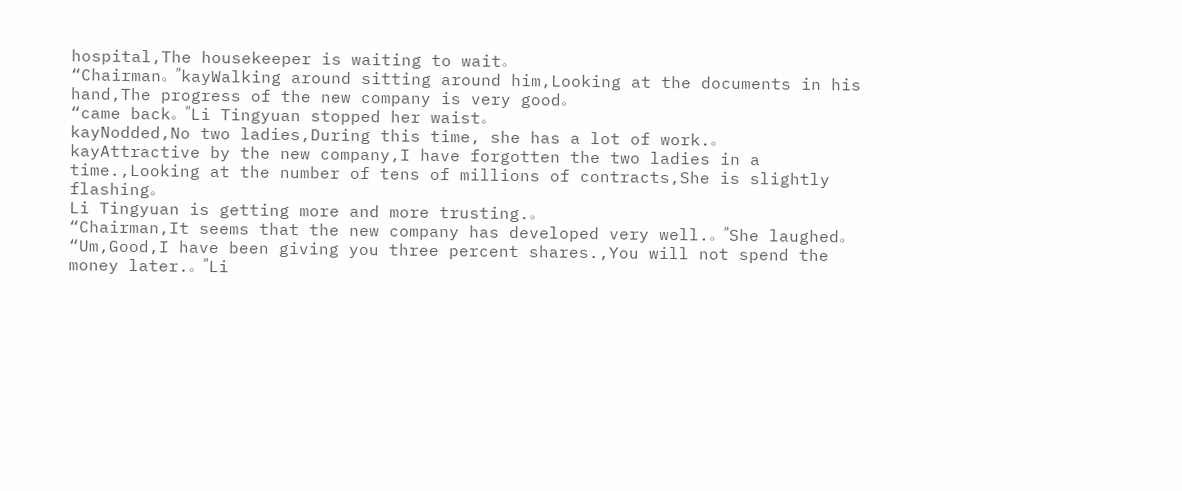hospital,The housekeeper is waiting to wait。
“Chairman。”kayWalking around sitting around him,Looking at the documents in his hand,The progress of the new company is very good。
“came back。”Li Tingyuan stopped her waist。
kayNodded,No two ladies,During this time, she has a lot of work.。
kayAttractive by the new company,I have forgotten the two ladies in a time.,Looking at the number of tens of millions of contracts,She is slightly flashing。
Li Tingyuan is getting more and more trusting.。
“Chairman,It seems that the new company has developed very well.。”She laughed。
“Um,Good,I have been giving you three percent shares.,You will not spend the money later.。”Li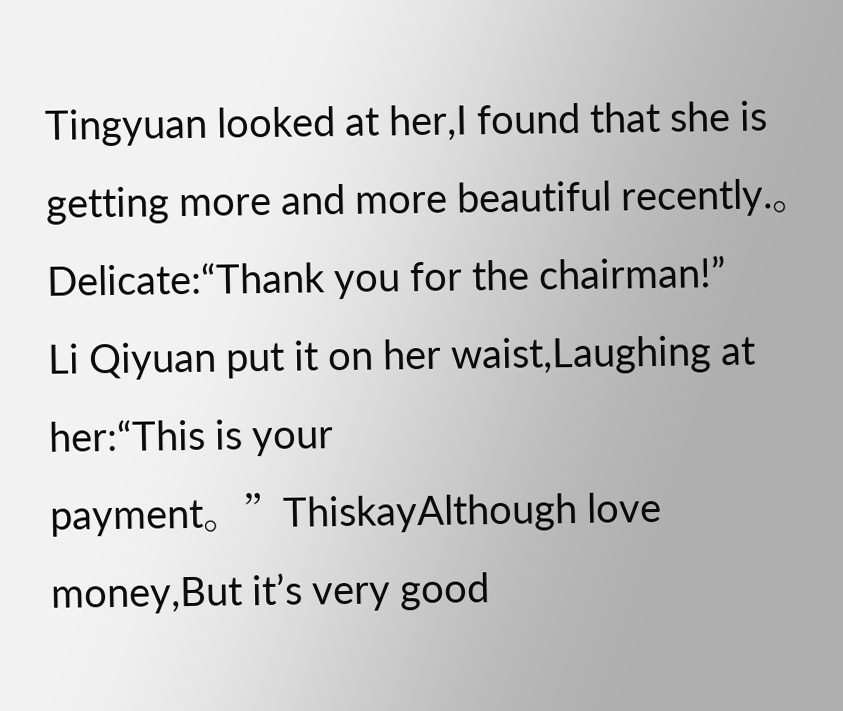Tingyuan looked at her,I found that she is getting more and more beautiful recently.。
Delicate:“Thank you for the chairman!”
Li Qiyuan put it on her waist,Laughing at her:“This is your payment。”ThiskayAlthough love money,But it’s very good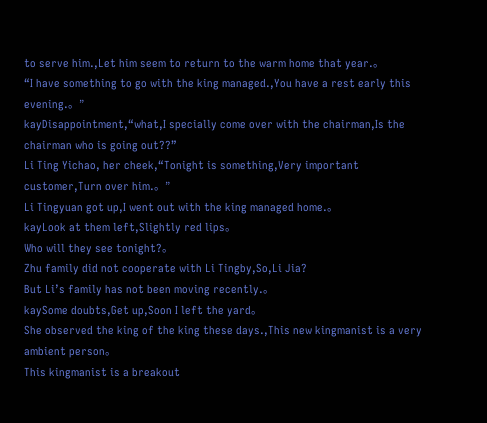to serve him.,Let him seem to return to the warm home that year.。
“I have something to go with the king managed.,You have a rest early this evening.。”
kayDisappointment,“what,I specially come over with the chairman,Is the chairman who is going out??”
Li Ting Yichao, her cheek,“Tonight is something,Very important customer,Turn over him.。”
Li Tingyuan got up,I went out with the king managed home.。
kayLook at them left,Slightly red lips。
Who will they see tonight?。
Zhu family did not cooperate with Li Tingby,So,Li Jia?
But Li’s family has not been moving recently.。
kaySome doubts,Get up,Soon I left the yard。
She observed the king of the king these days.,This new kingmanist is a very ambient person。
This kingmanist is a breakout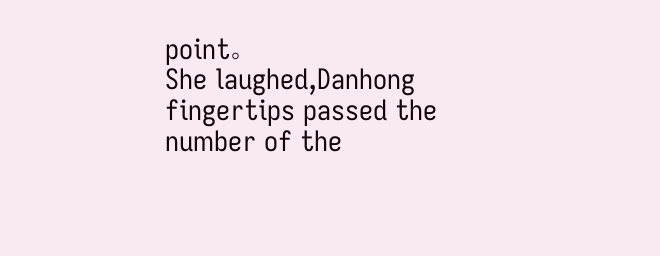point。
She laughed,Danhong fingertips passed the number of the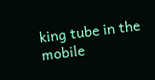king tube in the mobile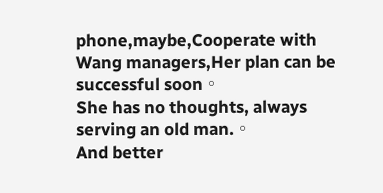phone,maybe,Cooperate with Wang managers,Her plan can be successful soon。
She has no thoughts, always serving an old man.。
And better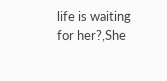life is waiting for her?,She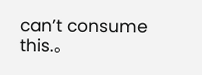can’t consume this.。